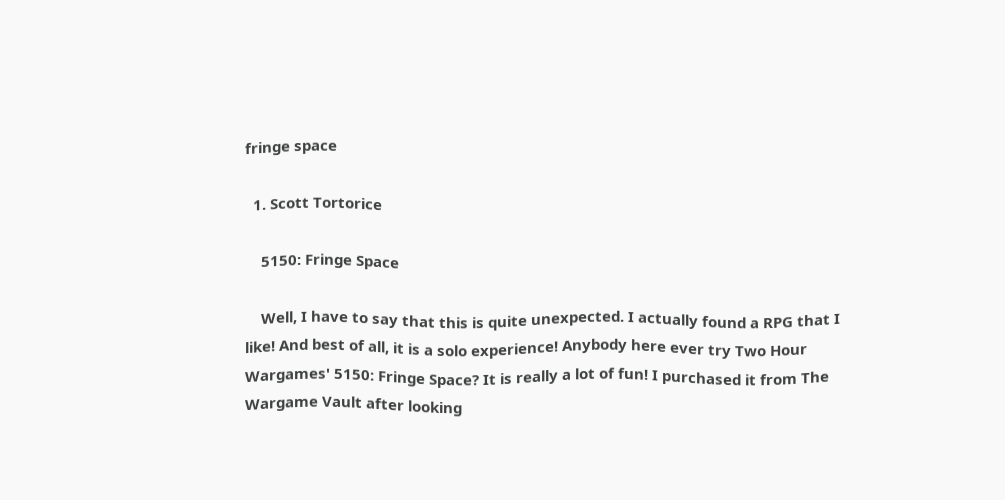fringe space

  1. Scott Tortorice

    5150: Fringe Space

    Well, I have to say that this is quite unexpected. I actually found a RPG that I like! And best of all, it is a solo experience! Anybody here ever try Two Hour Wargames' 5150: Fringe Space? It is really a lot of fun! I purchased it from The Wargame Vault after looking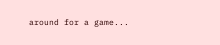around for a game...